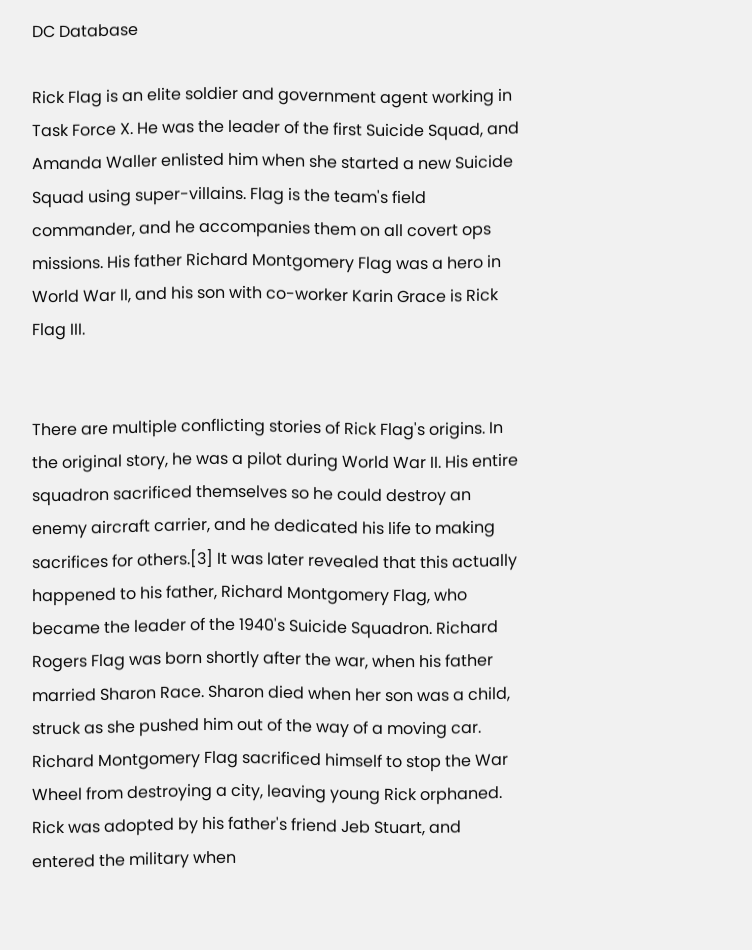DC Database

Rick Flag is an elite soldier and government agent working in Task Force X. He was the leader of the first Suicide Squad, and Amanda Waller enlisted him when she started a new Suicide Squad using super-villains. Flag is the team's field commander, and he accompanies them on all covert ops missions. His father Richard Montgomery Flag was a hero in World War II, and his son with co-worker Karin Grace is Rick Flag III.


There are multiple conflicting stories of Rick Flag's origins. In the original story, he was a pilot during World War II. His entire squadron sacrificed themselves so he could destroy an enemy aircraft carrier, and he dedicated his life to making sacrifices for others.[3] It was later revealed that this actually happened to his father, Richard Montgomery Flag, who became the leader of the 1940's Suicide Squadron. Richard Rogers Flag was born shortly after the war, when his father married Sharon Race. Sharon died when her son was a child, struck as she pushed him out of the way of a moving car. Richard Montgomery Flag sacrificed himself to stop the War Wheel from destroying a city, leaving young Rick orphaned. Rick was adopted by his father's friend Jeb Stuart, and entered the military when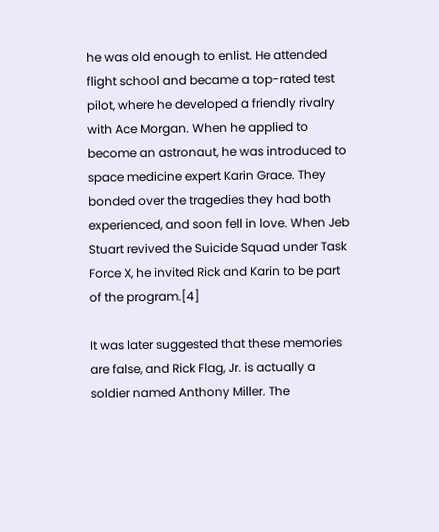he was old enough to enlist. He attended flight school and became a top-rated test pilot, where he developed a friendly rivalry with Ace Morgan. When he applied to become an astronaut, he was introduced to space medicine expert Karin Grace. They bonded over the tragedies they had both experienced, and soon fell in love. When Jeb Stuart revived the Suicide Squad under Task Force X, he invited Rick and Karin to be part of the program.[4]

It was later suggested that these memories are false, and Rick Flag, Jr. is actually a soldier named Anthony Miller. The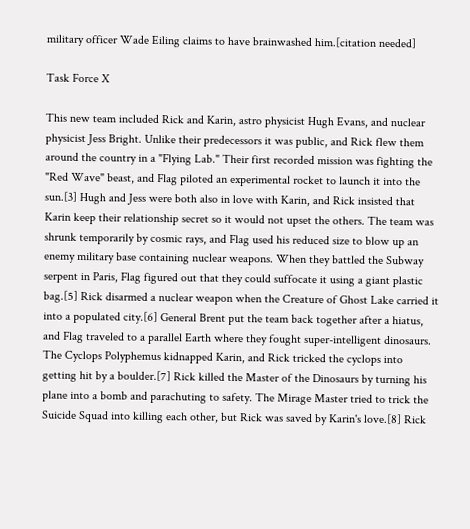military officer Wade Eiling claims to have brainwashed him.[citation needed]

Task Force X

This new team included Rick and Karin, astro physicist Hugh Evans, and nuclear physicist Jess Bright. Unlike their predecessors it was public, and Rick flew them around the country in a "Flying Lab." Their first recorded mission was fighting the "Red Wave" beast, and Flag piloted an experimental rocket to launch it into the sun.[3] Hugh and Jess were both also in love with Karin, and Rick insisted that Karin keep their relationship secret so it would not upset the others. The team was shrunk temporarily by cosmic rays, and Flag used his reduced size to blow up an enemy military base containing nuclear weapons. When they battled the Subway serpent in Paris, Flag figured out that they could suffocate it using a giant plastic bag.[5] Rick disarmed a nuclear weapon when the Creature of Ghost Lake carried it into a populated city.[6] General Brent put the team back together after a hiatus, and Flag traveled to a parallel Earth where they fought super-intelligent dinosaurs. The Cyclops Polyphemus kidnapped Karin, and Rick tricked the cyclops into getting hit by a boulder.[7] Rick killed the Master of the Dinosaurs by turning his plane into a bomb and parachuting to safety. The Mirage Master tried to trick the Suicide Squad into killing each other, but Rick was saved by Karin's love.[8] Rick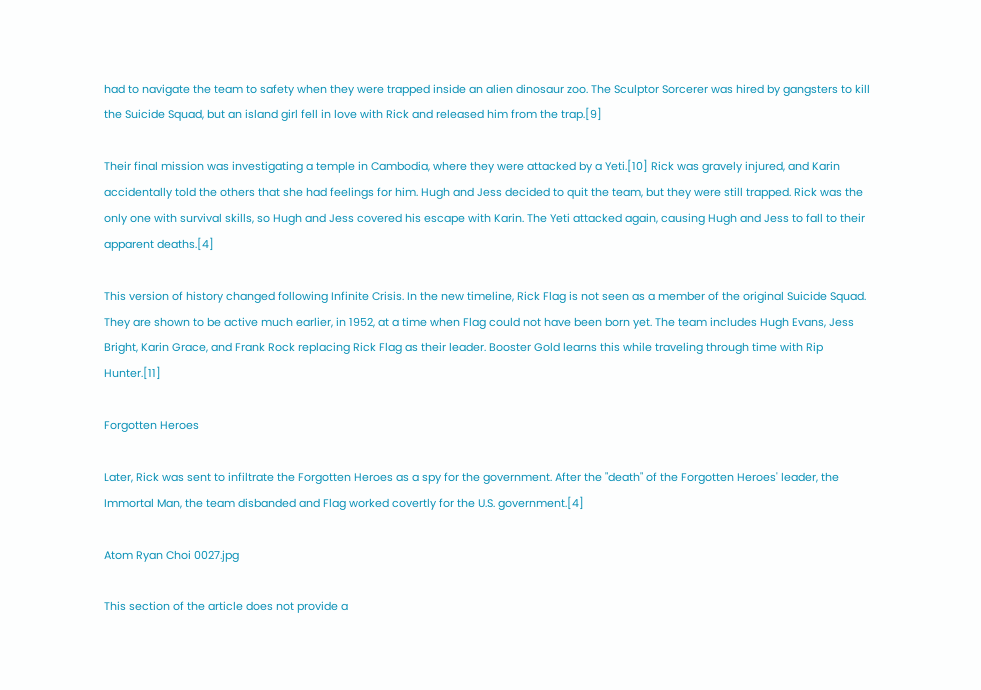had to navigate the team to safety when they were trapped inside an alien dinosaur zoo. The Sculptor Sorcerer was hired by gangsters to kill the Suicide Squad, but an island girl fell in love with Rick and released him from the trap.[9]

Their final mission was investigating a temple in Cambodia, where they were attacked by a Yeti.[10] Rick was gravely injured, and Karin accidentally told the others that she had feelings for him. Hugh and Jess decided to quit the team, but they were still trapped. Rick was the only one with survival skills, so Hugh and Jess covered his escape with Karin. The Yeti attacked again, causing Hugh and Jess to fall to their apparent deaths.[4]

This version of history changed following Infinite Crisis. In the new timeline, Rick Flag is not seen as a member of the original Suicide Squad. They are shown to be active much earlier, in 1952, at a time when Flag could not have been born yet. The team includes Hugh Evans, Jess Bright, Karin Grace, and Frank Rock replacing Rick Flag as their leader. Booster Gold learns this while traveling through time with Rip Hunter.[11]

Forgotten Heroes

Later, Rick was sent to infiltrate the Forgotten Heroes as a spy for the government. After the "death" of the Forgotten Heroes' leader, the Immortal Man, the team disbanded and Flag worked covertly for the U.S. government.[4]

Atom Ryan Choi 0027.jpg

This section of the article does not provide a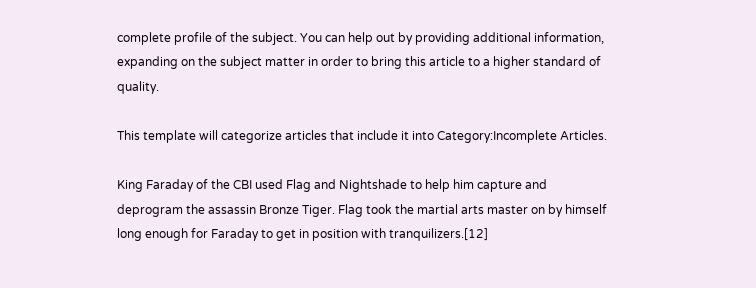complete profile of the subject. You can help out by providing additional information, expanding on the subject matter in order to bring this article to a higher standard of quality.

This template will categorize articles that include it into Category:Incomplete Articles.

King Faraday of the CBI used Flag and Nightshade to help him capture and deprogram the assassin Bronze Tiger. Flag took the martial arts master on by himself long enough for Faraday to get in position with tranquilizers.[12]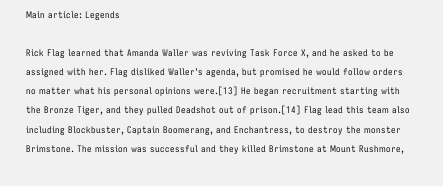Main article: Legends

Rick Flag learned that Amanda Waller was reviving Task Force X, and he asked to be assigned with her. Flag disliked Waller's agenda, but promised he would follow orders no matter what his personal opinions were.[13] He began recruitment starting with the Bronze Tiger, and they pulled Deadshot out of prison.[14] Flag lead this team also including Blockbuster, Captain Boomerang, and Enchantress, to destroy the monster Brimstone. The mission was successful and they killed Brimstone at Mount Rushmore,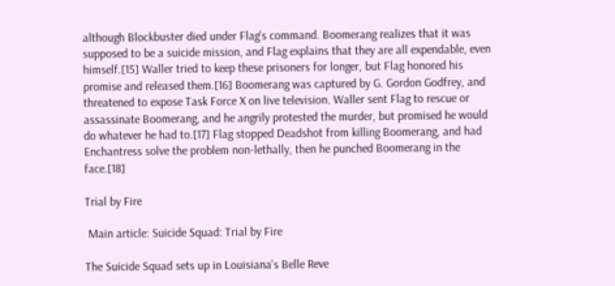although Blockbuster died under Flag's command. Boomerang realizes that it was supposed to be a suicide mission, and Flag explains that they are all expendable, even himself.[15] Waller tried to keep these prisoners for longer, but Flag honored his promise and released them.[16] Boomerang was captured by G. Gordon Godfrey, and threatened to expose Task Force X on live television. Waller sent Flag to rescue or assassinate Boomerang, and he angrily protested the murder, but promised he would do whatever he had to.[17] Flag stopped Deadshot from killing Boomerang, and had Enchantress solve the problem non-lethally, then he punched Boomerang in the face.[18]

Trial by Fire

 Main article: Suicide Squad: Trial by Fire

The Suicide Squad sets up in Louisiana's Belle Reve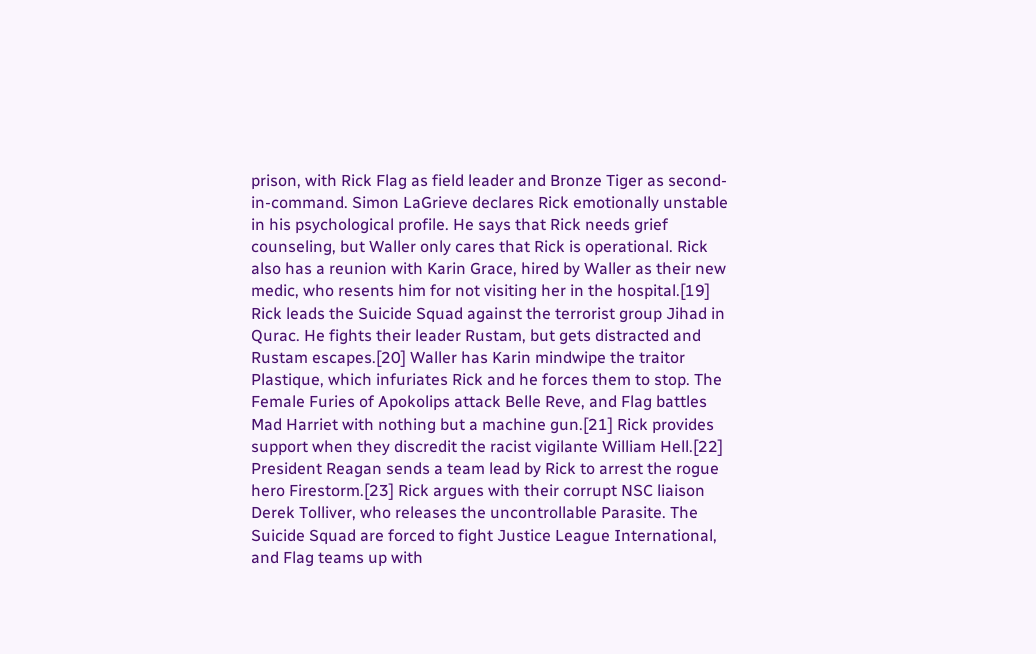prison, with Rick Flag as field leader and Bronze Tiger as second-in-command. Simon LaGrieve declares Rick emotionally unstable in his psychological profile. He says that Rick needs grief counseling, but Waller only cares that Rick is operational. Rick also has a reunion with Karin Grace, hired by Waller as their new medic, who resents him for not visiting her in the hospital.[19] Rick leads the Suicide Squad against the terrorist group Jihad in Qurac. He fights their leader Rustam, but gets distracted and Rustam escapes.[20] Waller has Karin mindwipe the traitor Plastique, which infuriates Rick and he forces them to stop. The Female Furies of Apokolips attack Belle Reve, and Flag battles Mad Harriet with nothing but a machine gun.[21] Rick provides support when they discredit the racist vigilante William Hell.[22] President Reagan sends a team lead by Rick to arrest the rogue hero Firestorm.[23] Rick argues with their corrupt NSC liaison Derek Tolliver, who releases the uncontrollable Parasite. The Suicide Squad are forced to fight Justice League International, and Flag teams up with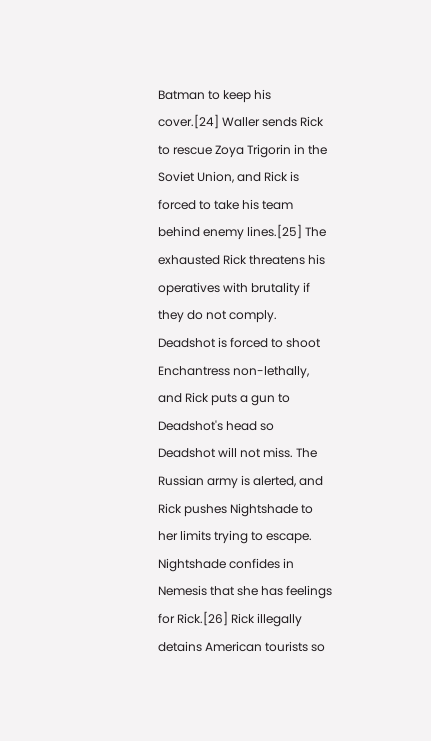Batman to keep his cover.[24] Waller sends Rick to rescue Zoya Trigorin in the Soviet Union, and Rick is forced to take his team behind enemy lines.[25] The exhausted Rick threatens his operatives with brutality if they do not comply. Deadshot is forced to shoot Enchantress non-lethally, and Rick puts a gun to Deadshot's head so Deadshot will not miss. The Russian army is alerted, and Rick pushes Nightshade to her limits trying to escape. Nightshade confides in Nemesis that she has feelings for Rick.[26] Rick illegally detains American tourists so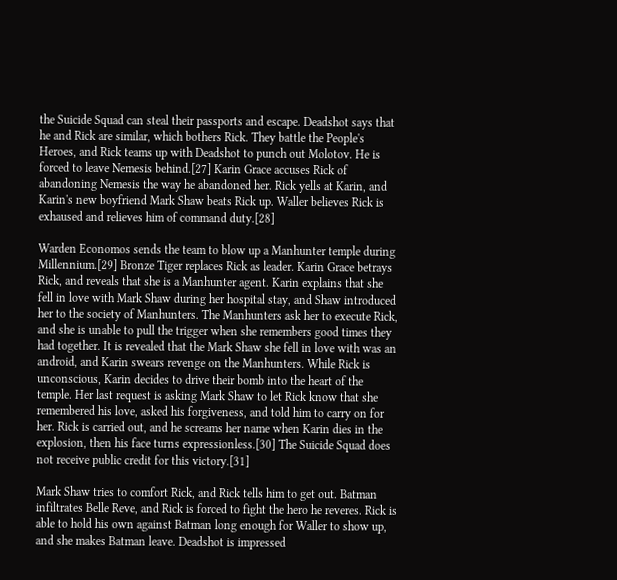the Suicide Squad can steal their passports and escape. Deadshot says that he and Rick are similar, which bothers Rick. They battle the People's Heroes, and Rick teams up with Deadshot to punch out Molotov. He is forced to leave Nemesis behind.[27] Karin Grace accuses Rick of abandoning Nemesis the way he abandoned her. Rick yells at Karin, and Karin's new boyfriend Mark Shaw beats Rick up. Waller believes Rick is exhaused and relieves him of command duty.[28]

Warden Economos sends the team to blow up a Manhunter temple during Millennium.[29] Bronze Tiger replaces Rick as leader. Karin Grace betrays Rick, and reveals that she is a Manhunter agent. Karin explains that she fell in love with Mark Shaw during her hospital stay, and Shaw introduced her to the society of Manhunters. The Manhunters ask her to execute Rick, and she is unable to pull the trigger when she remembers good times they had together. It is revealed that the Mark Shaw she fell in love with was an android, and Karin swears revenge on the Manhunters. While Rick is unconscious, Karin decides to drive their bomb into the heart of the temple. Her last request is asking Mark Shaw to let Rick know that she remembered his love, asked his forgiveness, and told him to carry on for her. Rick is carried out, and he screams her name when Karin dies in the explosion, then his face turns expressionless.[30] The Suicide Squad does not receive public credit for this victory.[31]

Mark Shaw tries to comfort Rick, and Rick tells him to get out. Batman infiltrates Belle Reve, and Rick is forced to fight the hero he reveres. Rick is able to hold his own against Batman long enough for Waller to show up, and she makes Batman leave. Deadshot is impressed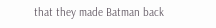that they made Batman back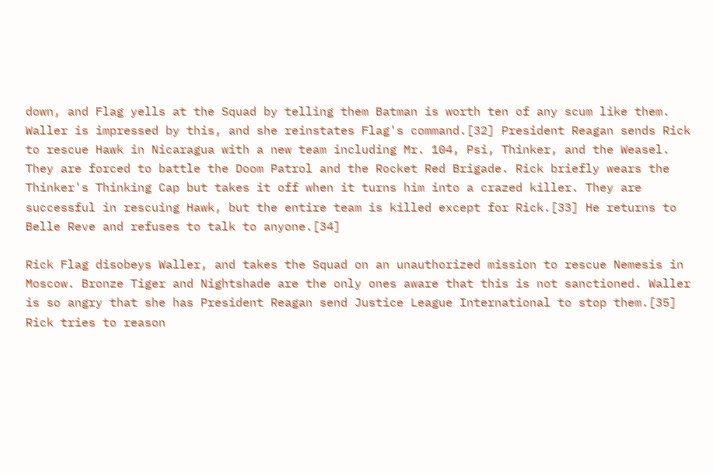down, and Flag yells at the Squad by telling them Batman is worth ten of any scum like them. Waller is impressed by this, and she reinstates Flag's command.[32] President Reagan sends Rick to rescue Hawk in Nicaragua with a new team including Mr. 104, Psi, Thinker, and the Weasel. They are forced to battle the Doom Patrol and the Rocket Red Brigade. Rick briefly wears the Thinker's Thinking Cap but takes it off when it turns him into a crazed killer. They are successful in rescuing Hawk, but the entire team is killed except for Rick.[33] He returns to Belle Reve and refuses to talk to anyone.[34]

Rick Flag disobeys Waller, and takes the Squad on an unauthorized mission to rescue Nemesis in Moscow. Bronze Tiger and Nightshade are the only ones aware that this is not sanctioned. Waller is so angry that she has President Reagan send Justice League International to stop them.[35] Rick tries to reason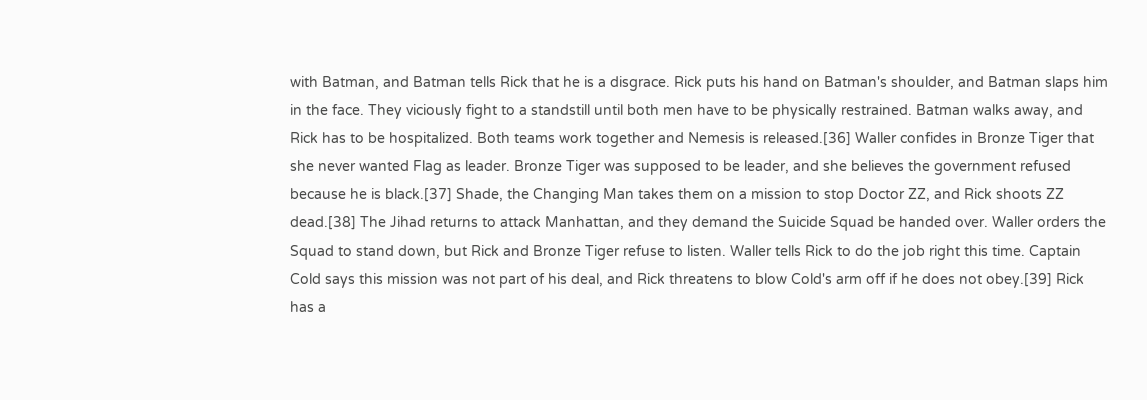with Batman, and Batman tells Rick that he is a disgrace. Rick puts his hand on Batman's shoulder, and Batman slaps him in the face. They viciously fight to a standstill until both men have to be physically restrained. Batman walks away, and Rick has to be hospitalized. Both teams work together and Nemesis is released.[36] Waller confides in Bronze Tiger that she never wanted Flag as leader. Bronze Tiger was supposed to be leader, and she believes the government refused because he is black.[37] Shade, the Changing Man takes them on a mission to stop Doctor ZZ, and Rick shoots ZZ dead.[38] The Jihad returns to attack Manhattan, and they demand the Suicide Squad be handed over. Waller orders the Squad to stand down, but Rick and Bronze Tiger refuse to listen. Waller tells Rick to do the job right this time. Captain Cold says this mission was not part of his deal, and Rick threatens to blow Cold's arm off if he does not obey.[39] Rick has a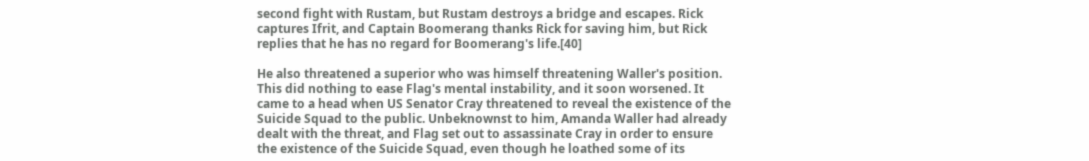second fight with Rustam, but Rustam destroys a bridge and escapes. Rick captures Ifrit, and Captain Boomerang thanks Rick for saving him, but Rick replies that he has no regard for Boomerang's life.[40]

He also threatened a superior who was himself threatening Waller's position. This did nothing to ease Flag's mental instability, and it soon worsened. It came to a head when US Senator Cray threatened to reveal the existence of the Suicide Squad to the public. Unbeknownst to him, Amanda Waller had already dealt with the threat, and Flag set out to assassinate Cray in order to ensure the existence of the Suicide Squad, even though he loathed some of its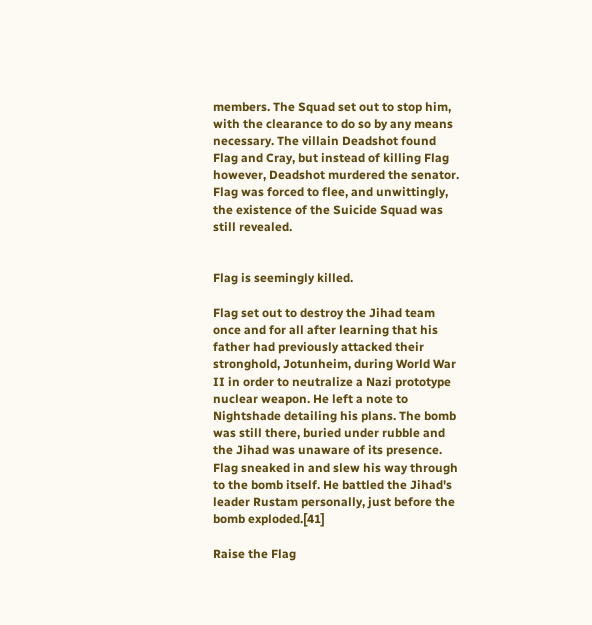members. The Squad set out to stop him, with the clearance to do so by any means necessary. The villain Deadshot found Flag and Cray, but instead of killing Flag however, Deadshot murdered the senator. Flag was forced to flee, and unwittingly, the existence of the Suicide Squad was still revealed.


Flag is seemingly killed.

Flag set out to destroy the Jihad team once and for all after learning that his father had previously attacked their stronghold, Jotunheim, during World War II in order to neutralize a Nazi prototype nuclear weapon. He left a note to Nightshade detailing his plans. The bomb was still there, buried under rubble and the Jihad was unaware of its presence. Flag sneaked in and slew his way through to the bomb itself. He battled the Jihad's leader Rustam personally, just before the bomb exploded.[41]

Raise the Flag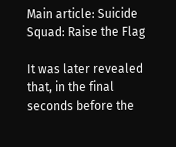Main article: Suicide Squad: Raise the Flag

It was later revealed that, in the final seconds before the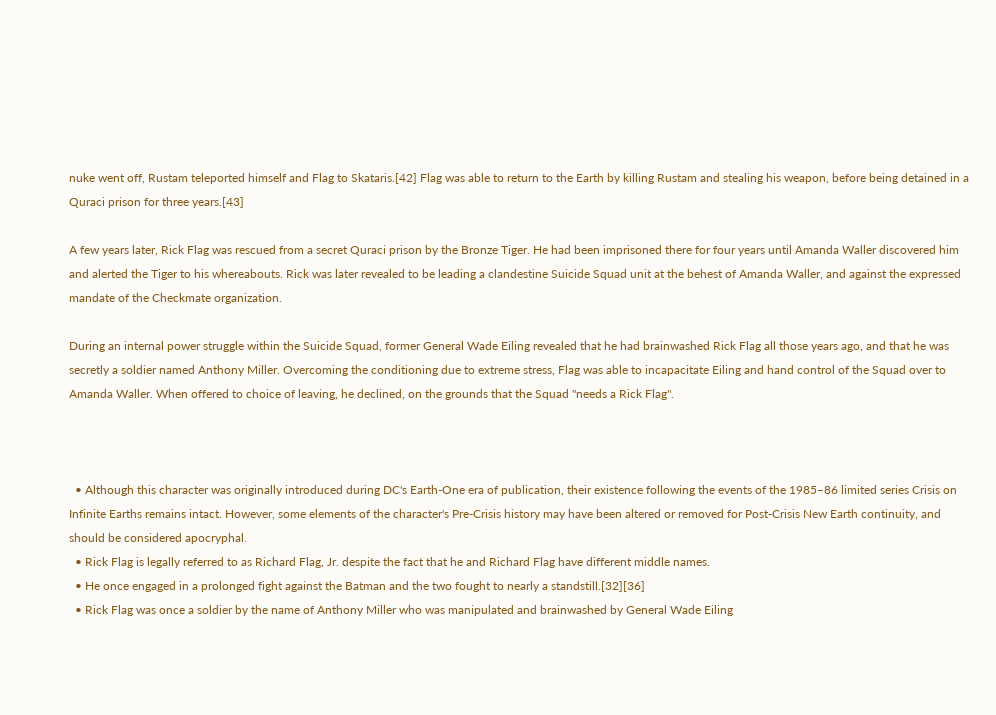nuke went off, Rustam teleported himself and Flag to Skataris.[42] Flag was able to return to the Earth by killing Rustam and stealing his weapon, before being detained in a Quraci prison for three years.[43]

A few years later, Rick Flag was rescued from a secret Quraci prison by the Bronze Tiger. He had been imprisoned there for four years until Amanda Waller discovered him and alerted the Tiger to his whereabouts. Rick was later revealed to be leading a clandestine Suicide Squad unit at the behest of Amanda Waller, and against the expressed mandate of the Checkmate organization.

During an internal power struggle within the Suicide Squad, former General Wade Eiling revealed that he had brainwashed Rick Flag all those years ago, and that he was secretly a soldier named Anthony Miller. Overcoming the conditioning due to extreme stress, Flag was able to incapacitate Eiling and hand control of the Squad over to Amanda Waller. When offered to choice of leaving, he declined, on the grounds that the Squad "needs a Rick Flag".



  • Although this character was originally introduced during DC's Earth-One era of publication, their existence following the events of the 1985–86 limited series Crisis on Infinite Earths remains intact. However, some elements of the character's Pre-Crisis history may have been altered or removed for Post-Crisis New Earth continuity, and should be considered apocryphal.
  • Rick Flag is legally referred to as Richard Flag, Jr. despite the fact that he and Richard Flag have different middle names.
  • He once engaged in a prolonged fight against the Batman and the two fought to nearly a standstill.[32][36]
  • Rick Flag was once a soldier by the name of Anthony Miller who was manipulated and brainwashed by General Wade Eiling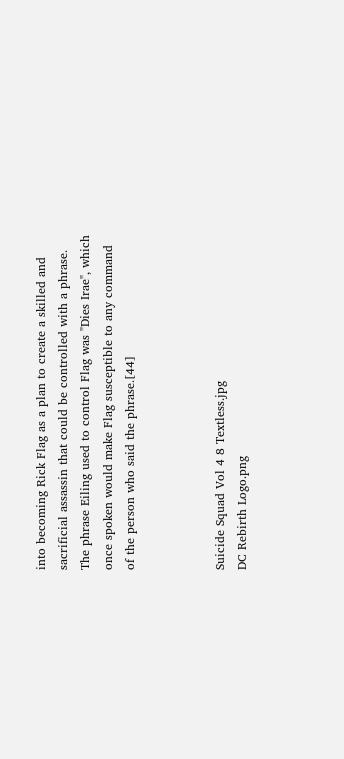into becoming Rick Flag as a plan to create a skilled and sacrificial assassin that could be controlled with a phrase. The phrase Eiling used to control Flag was "Dies Irae", which once spoken would make Flag susceptible to any command of the person who said the phrase.[44]



Suicide Squad Vol 4 8 Textless.jpg
DC Rebirth Logo.png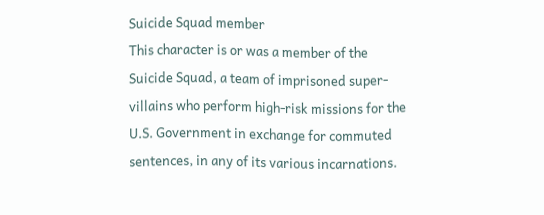Suicide Squad member
This character is or was a member of the Suicide Squad, a team of imprisoned super-villains who perform high-risk missions for the U.S. Government in exchange for commuted sentences, in any of its various incarnations.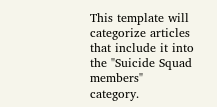This template will categorize articles that include it into the "Suicide Squad members" category.